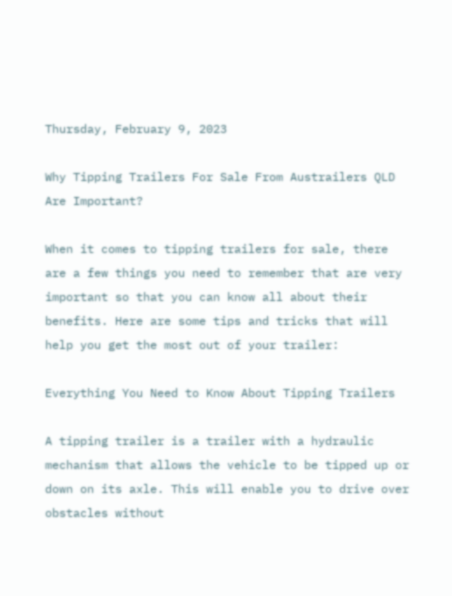Thursday, February 9, 2023

Why Tipping Trailers For Sale From Austrailers QLD Are Important?

When it comes to tipping trailers for sale, there are a few things you need to remember that are very important so that you can know all about their benefits. Here are some tips and tricks that will help you get the most out of your trailer:

Everything You Need to Know About Tipping Trailers

A tipping trailer is a trailer with a hydraulic mechanism that allows the vehicle to be tipped up or down on its axle. This will enable you to drive over obstacles without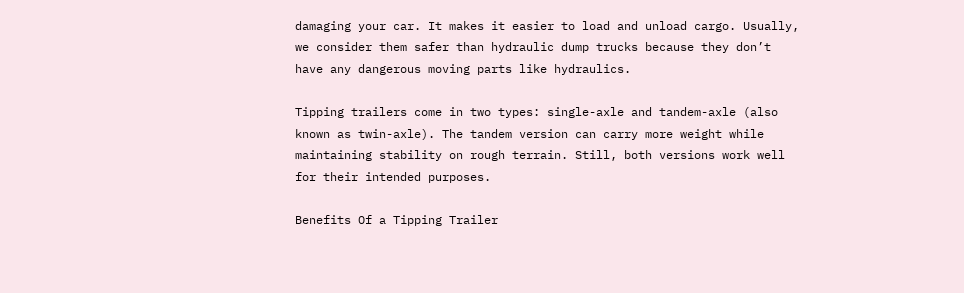damaging your car. It makes it easier to load and unload cargo. Usually, we consider them safer than hydraulic dump trucks because they don’t have any dangerous moving parts like hydraulics.

Tipping trailers come in two types: single-axle and tandem-axle (also known as twin-axle). The tandem version can carry more weight while maintaining stability on rough terrain. Still, both versions work well for their intended purposes.

Benefits Of a Tipping Trailer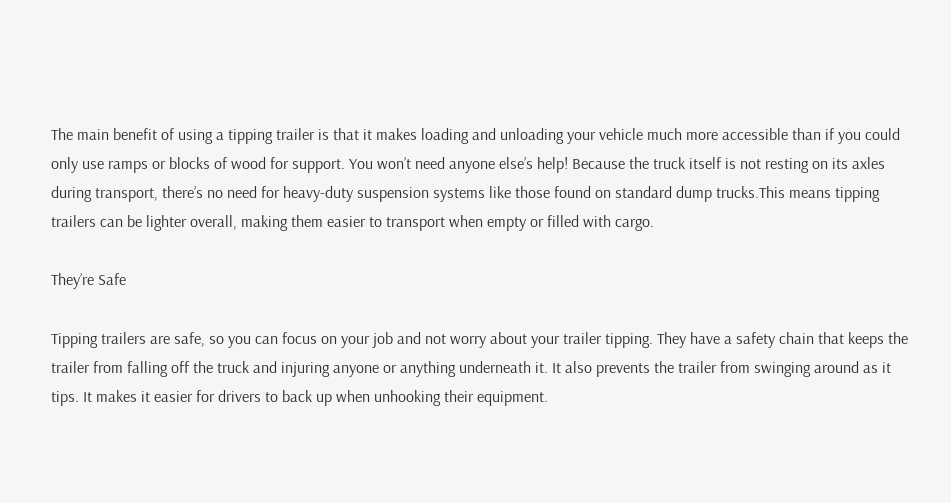The main benefit of using a tipping trailer is that it makes loading and unloading your vehicle much more accessible than if you could only use ramps or blocks of wood for support. You won’t need anyone else’s help! Because the truck itself is not resting on its axles during transport, there’s no need for heavy-duty suspension systems like those found on standard dump trucks.This means tipping trailers can be lighter overall, making them easier to transport when empty or filled with cargo.

They’re Safe

Tipping trailers are safe, so you can focus on your job and not worry about your trailer tipping. They have a safety chain that keeps the trailer from falling off the truck and injuring anyone or anything underneath it. It also prevents the trailer from swinging around as it tips. It makes it easier for drivers to back up when unhooking their equipment.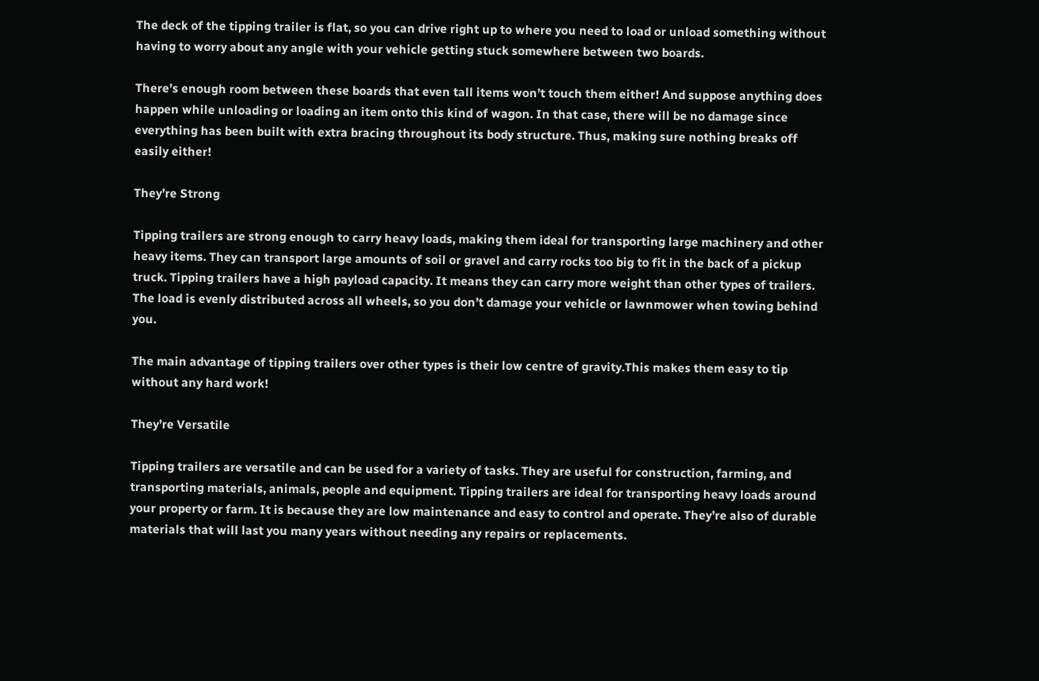The deck of the tipping trailer is flat, so you can drive right up to where you need to load or unload something without having to worry about any angle with your vehicle getting stuck somewhere between two boards.

There’s enough room between these boards that even tall items won’t touch them either! And suppose anything does happen while unloading or loading an item onto this kind of wagon. In that case, there will be no damage since everything has been built with extra bracing throughout its body structure. Thus, making sure nothing breaks off easily either!

They’re Strong

Tipping trailers are strong enough to carry heavy loads, making them ideal for transporting large machinery and other heavy items. They can transport large amounts of soil or gravel and carry rocks too big to fit in the back of a pickup truck. Tipping trailers have a high payload capacity. It means they can carry more weight than other types of trailers. The load is evenly distributed across all wheels, so you don’t damage your vehicle or lawnmower when towing behind you.

The main advantage of tipping trailers over other types is their low centre of gravity.This makes them easy to tip without any hard work!

They’re Versatile

Tipping trailers are versatile and can be used for a variety of tasks. They are useful for construction, farming, and transporting materials, animals, people and equipment. Tipping trailers are ideal for transporting heavy loads around your property or farm. It is because they are low maintenance and easy to control and operate. They’re also of durable materials that will last you many years without needing any repairs or replacements.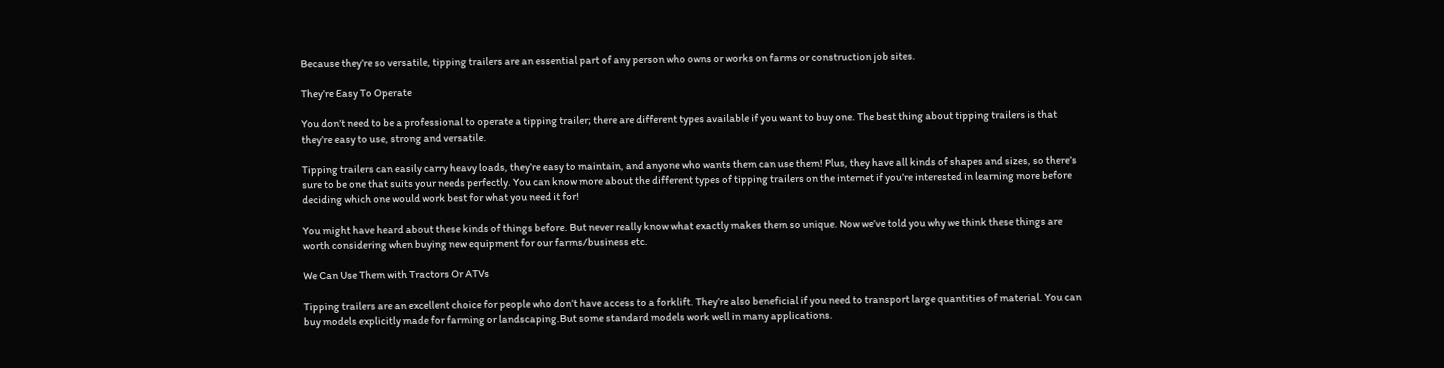Because they’re so versatile, tipping trailers are an essential part of any person who owns or works on farms or construction job sites.

They’re Easy To Operate

You don’t need to be a professional to operate a tipping trailer; there are different types available if you want to buy one. The best thing about tipping trailers is that they’re easy to use, strong and versatile.

Tipping trailers can easily carry heavy loads, they’re easy to maintain, and anyone who wants them can use them! Plus, they have all kinds of shapes and sizes, so there’s sure to be one that suits your needs perfectly. You can know more about the different types of tipping trailers on the internet if you’re interested in learning more before deciding which one would work best for what you need it for!

You might have heard about these kinds of things before. But never really know what exactly makes them so unique. Now we’ve told you why we think these things are worth considering when buying new equipment for our farms/business etc.

We Can Use Them with Tractors Or ATVs

Tipping trailers are an excellent choice for people who don’t have access to a forklift. They’re also beneficial if you need to transport large quantities of material. You can buy models explicitly made for farming or landscaping.But some standard models work well in many applications.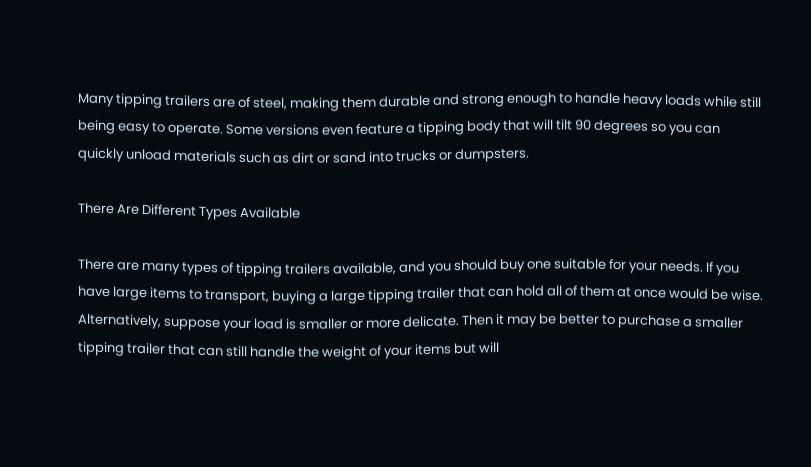Many tipping trailers are of steel, making them durable and strong enough to handle heavy loads while still being easy to operate. Some versions even feature a tipping body that will tilt 90 degrees so you can quickly unload materials such as dirt or sand into trucks or dumpsters.

There Are Different Types Available

There are many types of tipping trailers available, and you should buy one suitable for your needs. If you have large items to transport, buying a large tipping trailer that can hold all of them at once would be wise. Alternatively, suppose your load is smaller or more delicate. Then it may be better to purchase a smaller tipping trailer that can still handle the weight of your items but will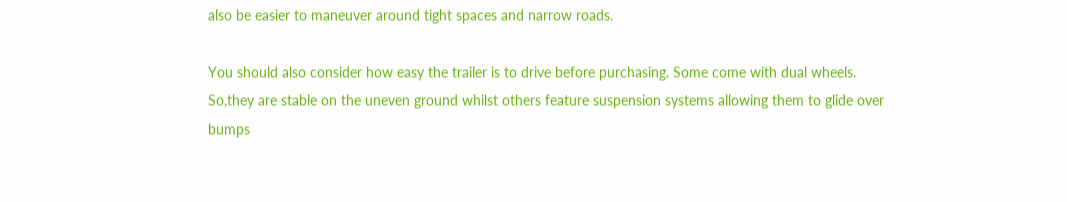also be easier to maneuver around tight spaces and narrow roads.

You should also consider how easy the trailer is to drive before purchasing. Some come with dual wheels. So,they are stable on the uneven ground whilst others feature suspension systems allowing them to glide over bumps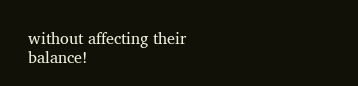without affecting their balance!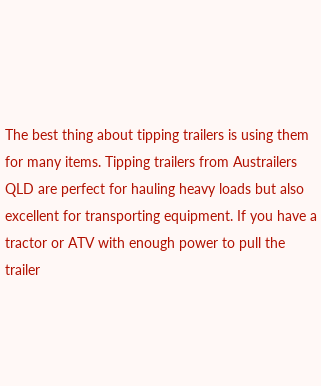The best thing about tipping trailers is using them for many items. Tipping trailers from Austrailers QLD are perfect for hauling heavy loads but also excellent for transporting equipment. If you have a tractor or ATV with enough power to pull the trailer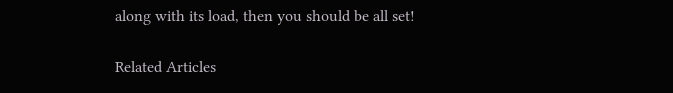along with its load, then you should be all set!

Related Articles